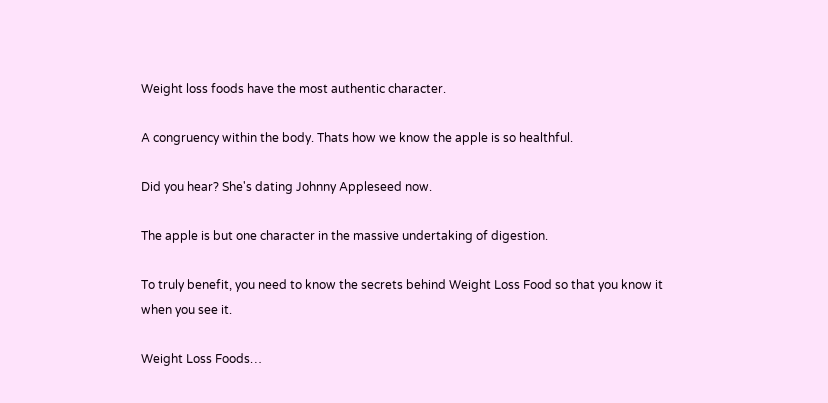Weight loss foods have the most authentic character.

A congruency within the body. Thats how we know the apple is so healthful.

Did you hear? She's dating Johnny Appleseed now.

The apple is but one character in the massive undertaking of digestion.

To truly benefit, you need to know the secrets behind Weight Loss Food so that you know it when you see it.

Weight Loss Foods…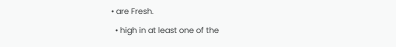• are Fresh.
  • high in at least one of the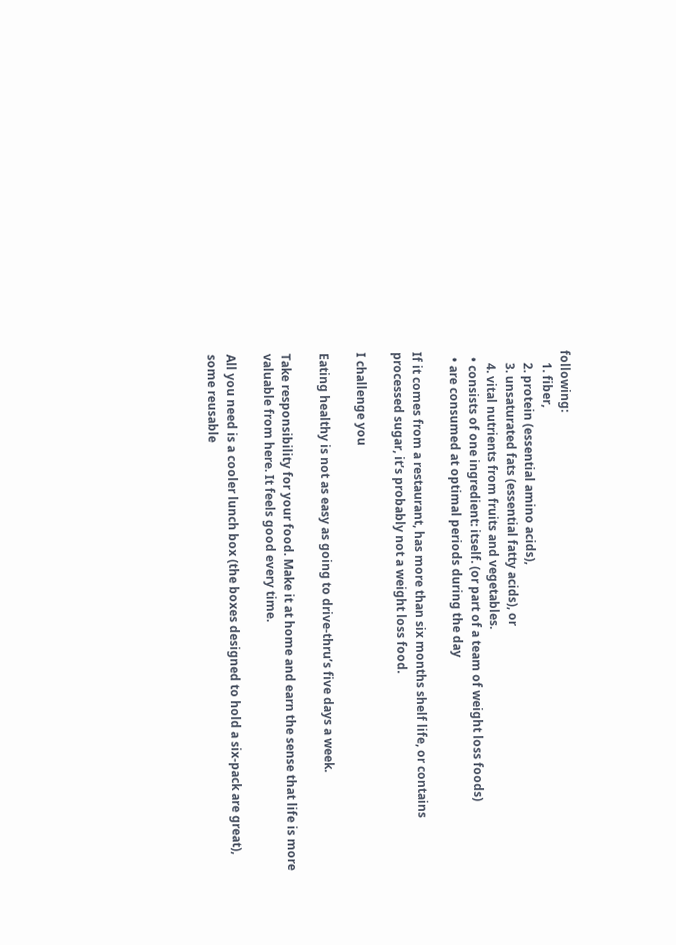following:
    1. fiber,
    2. protein (essential amino acids),
    3. unsaturated fats (essential fatty acids), or
    4. vital nutrients from fruits and vegetables.
  • consists of one ingredient: itself. (or part of a team of weight loss foods)
  • are consumed at optimal periods during the day

If it comes from a restaurant, has more than six months shelf life, or contains processed sugar, it’s probably not a weight loss food.

I challenge you

Eating healthy is not as easy as going to drive-thru’s five days a week.

Take responsibility for your food. Make it at home and earn the sense that life is more valuable from here. It feels good every time.

All you need is a cooler lunch box (the boxes designed to hold a six-pack are great), some reusable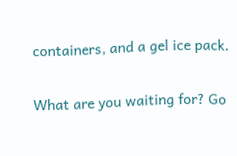containers, and a gel ice pack.

What are you waiting for? Go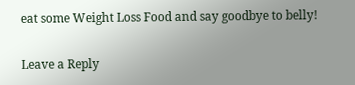eat some Weight Loss Food and say goodbye to belly!

Leave a Reply